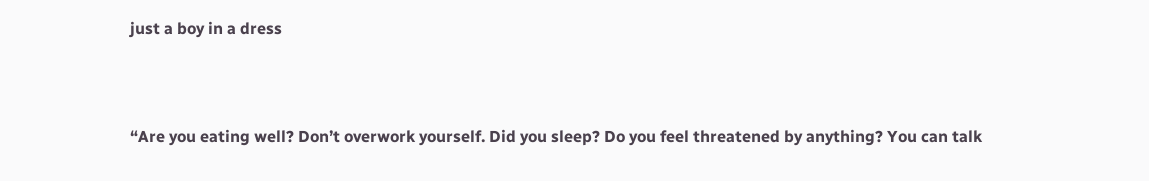just a boy in a dress



“Are you eating well? Don’t overwork yourself. Did you sleep? Do you feel threatened by anything? You can talk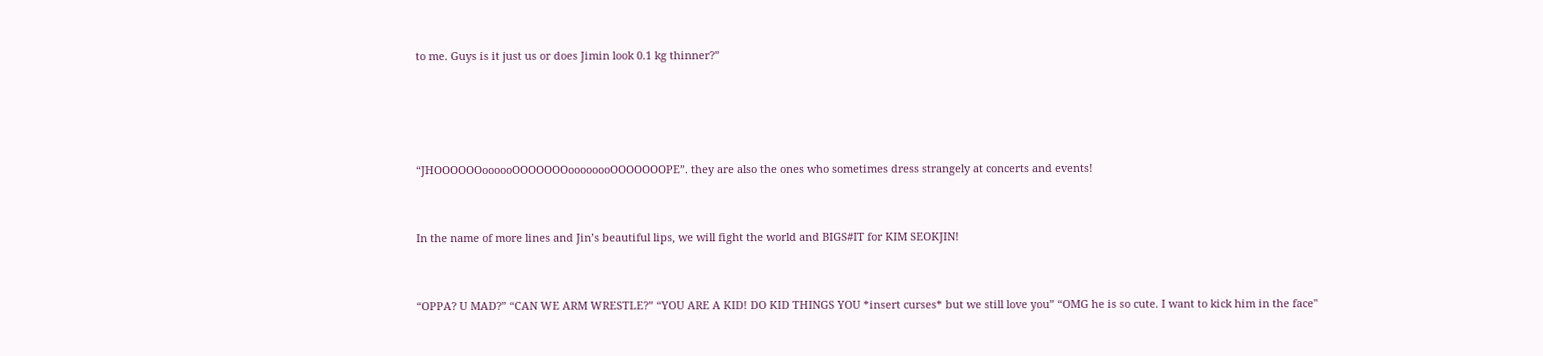to me. Guys is it just us or does Jimin look 0.1 kg thinner?”




“JHOOOOOOoooooOOOOOOOoooooooOOOOOOOPE”. they are also the ones who sometimes dress strangely at concerts and events!


In the name of more lines and Jin’s beautiful lips, we will fight the world and BIGS#IT for KIM SEOKJIN!


“OPPA? U MAD?” “CAN WE ARM WRESTLE?” “YOU ARE A KID! DO KID THINGS YOU *insert curses* but we still love you” “OMG he is so cute. I want to kick him in the face"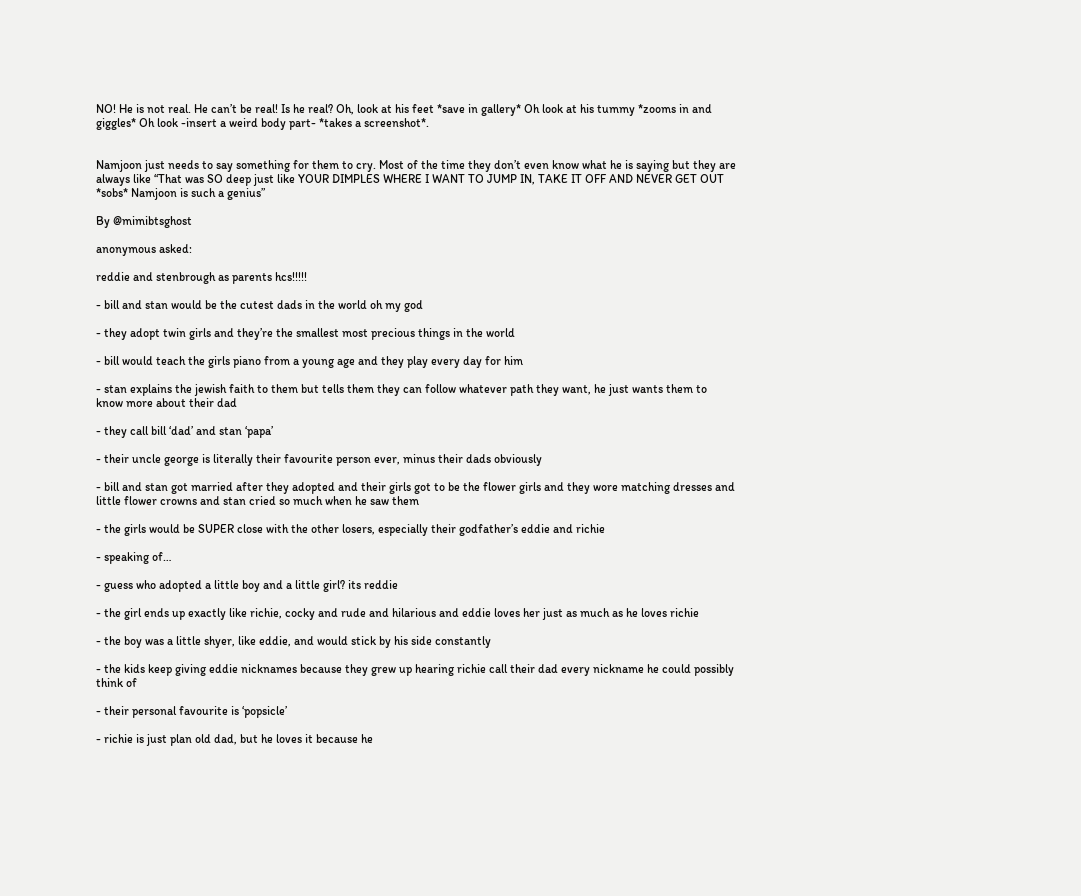NO! He is not real. He can’t be real! Is he real? Oh, look at his feet *save in gallery* Oh look at his tummy *zooms in and giggles* Oh look -insert a weird body part- *takes a screenshot*.


Namjoon just needs to say something for them to cry. Most of the time they don’t even know what he is saying but they are always like “That was SO deep just like YOUR DIMPLES WHERE I WANT TO JUMP IN, TAKE IT OFF AND NEVER GET OUT *sobs* Namjoon is such a genius”

By @mimibtsghost

anonymous asked:

reddie and stenbrough as parents hcs!!!!!

- bill and stan would be the cutest dads in the world oh my god

- they adopt twin girls and they’re the smallest most precious things in the world

- bill would teach the girls piano from a young age and they play every day for him

- stan explains the jewish faith to them but tells them they can follow whatever path they want, he just wants them to know more about their dad

- they call bill ‘dad’ and stan ‘papa’

- their uncle george is literally their favourite person ever, minus their dads obviously

- bill and stan got married after they adopted and their girls got to be the flower girls and they wore matching dresses and little flower crowns and stan cried so much when he saw them

- the girls would be SUPER close with the other losers, especially their godfather’s eddie and richie

- speaking of…

- guess who adopted a little boy and a little girl? its reddie

- the girl ends up exactly like richie, cocky and rude and hilarious and eddie loves her just as much as he loves richie

- the boy was a little shyer, like eddie, and would stick by his side constantly

- the kids keep giving eddie nicknames because they grew up hearing richie call their dad every nickname he could possibly think of

- their personal favourite is ‘popsicle’

- richie is just plan old dad, but he loves it because he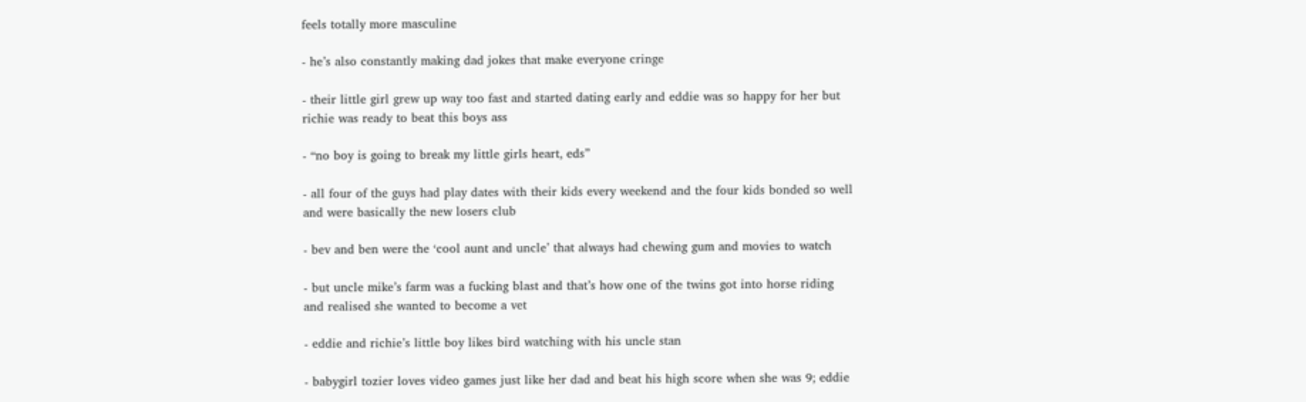feels totally more masculine

- he’s also constantly making dad jokes that make everyone cringe

- their little girl grew up way too fast and started dating early and eddie was so happy for her but richie was ready to beat this boys ass

- “no boy is going to break my little girls heart, eds”

- all four of the guys had play dates with their kids every weekend and the four kids bonded so well and were basically the new losers club

- bev and ben were the ‘cool aunt and uncle’ that always had chewing gum and movies to watch

- but uncle mike’s farm was a fucking blast and that’s how one of the twins got into horse riding and realised she wanted to become a vet

- eddie and richie’s little boy likes bird watching with his uncle stan

- babygirl tozier loves video games just like her dad and beat his high score when she was 9; eddie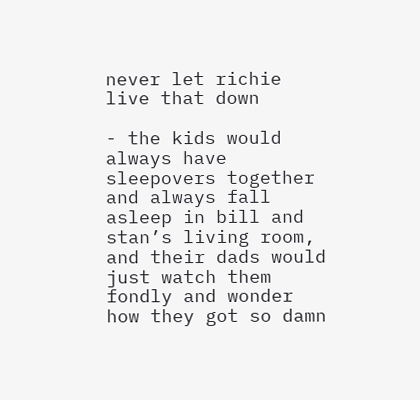never let richie live that down

- the kids would always have sleepovers together and always fall asleep in bill and stan’s living room, and their dads would just watch them fondly and wonder how they got so damn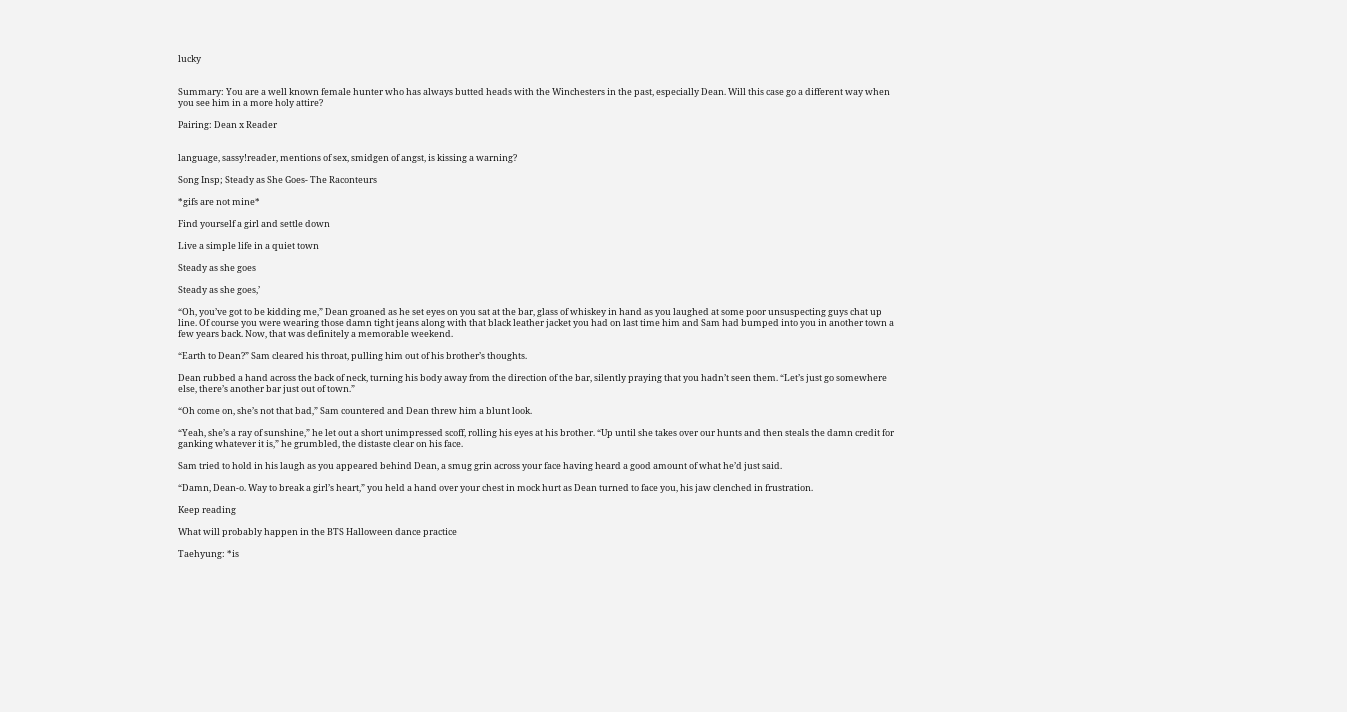lucky


Summary: You are a well known female hunter who has always butted heads with the Winchesters in the past, especially Dean. Will this case go a different way when you see him in a more holy attire?

Pairing: Dean x Reader


language, sassy!reader, mentions of sex, smidgen of angst, is kissing a warning?

Song Insp; Steady as She Goes- The Raconteurs

*gifs are not mine*

Find yourself a girl and settle down

Live a simple life in a quiet town

Steady as she goes

Steady as she goes,’

“Oh, you’ve got to be kidding me,” Dean groaned as he set eyes on you sat at the bar, glass of whiskey in hand as you laughed at some poor unsuspecting guys chat up line. Of course you were wearing those damn tight jeans along with that black leather jacket you had on last time him and Sam had bumped into you in another town a few years back. Now, that was definitely a memorable weekend.

“Earth to Dean?” Sam cleared his throat, pulling him out of his brother’s thoughts.

Dean rubbed a hand across the back of neck, turning his body away from the direction of the bar, silently praying that you hadn’t seen them. “Let’s just go somewhere else, there’s another bar just out of town.”

“Oh come on, she’s not that bad,” Sam countered and Dean threw him a blunt look.

“Yeah, she’s a ray of sunshine,” he let out a short unimpressed scoff, rolling his eyes at his brother. “Up until she takes over our hunts and then steals the damn credit for ganking whatever it is,” he grumbled, the distaste clear on his face.

Sam tried to hold in his laugh as you appeared behind Dean, a smug grin across your face having heard a good amount of what he’d just said.

“Damn, Dean-o. Way to break a girl’s heart,” you held a hand over your chest in mock hurt as Dean turned to face you, his jaw clenched in frustration.

Keep reading

What will probably happen in the BTS Halloween dance practice

Taehyung: *is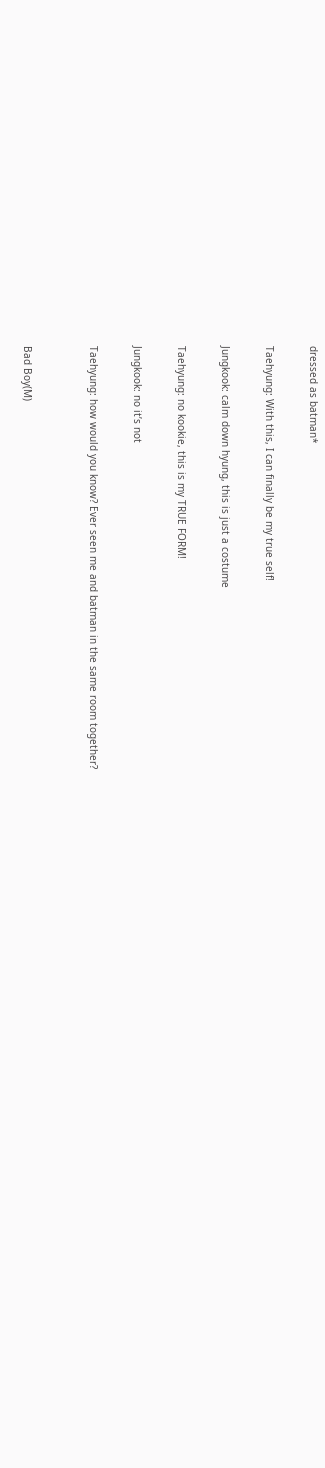dressed as batman*

Taehyung: With this, I can finally be my true self!

Jungkook: calm down hyung, this is just a costume

Taehyung: no kookie, this is my TRUE FORM!

Jungkook: no it’s not

Taehyung: how would you know? Ever seen me and batman in the same room together?


Bad Boy(M)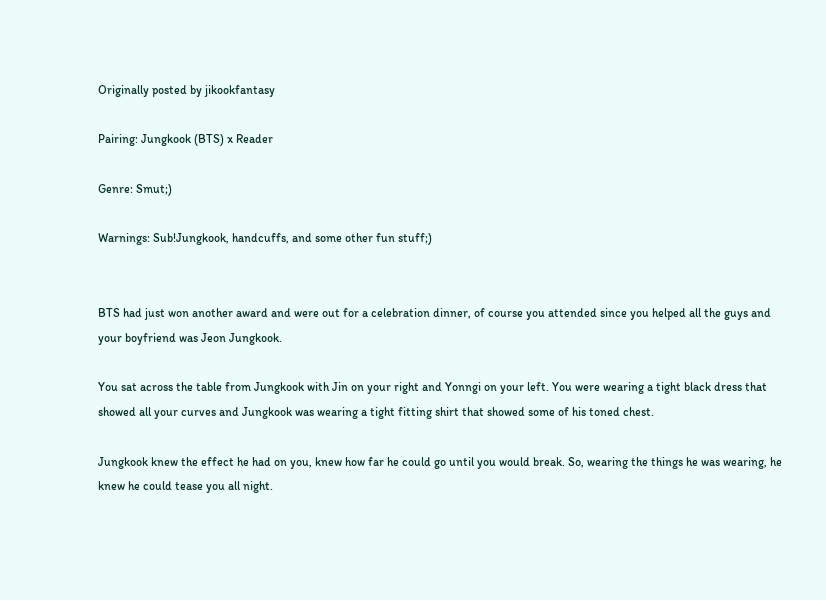Originally posted by jikookfantasy

Pairing: Jungkook (BTS) x Reader

Genre: Smut;)

Warnings: Sub!Jungkook, handcuffs, and some other fun stuff;)


BTS had just won another award and were out for a celebration dinner, of course you attended since you helped all the guys and your boyfriend was Jeon Jungkook.

You sat across the table from Jungkook with Jin on your right and Yonngi on your left. You were wearing a tight black dress that showed all your curves and Jungkook was wearing a tight fitting shirt that showed some of his toned chest.

Jungkook knew the effect he had on you, knew how far he could go until you would break. So, wearing the things he was wearing, he knew he could tease you all night.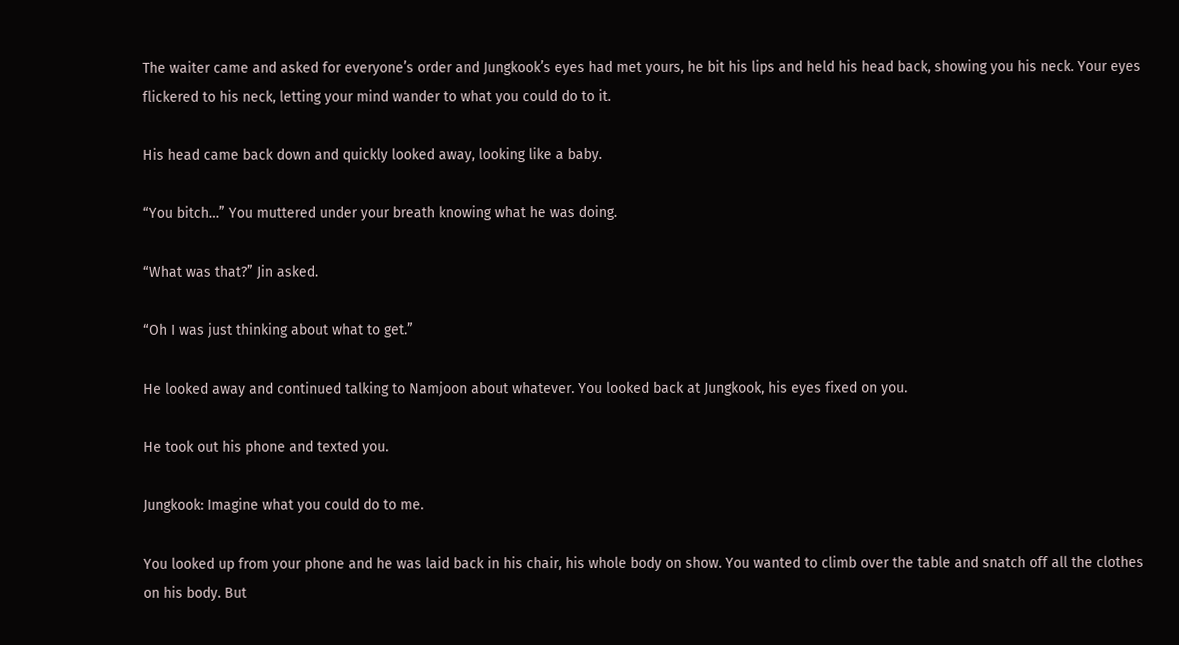The waiter came and asked for everyone’s order and Jungkook’s eyes had met yours, he bit his lips and held his head back, showing you his neck. Your eyes flickered to his neck, letting your mind wander to what you could do to it.

His head came back down and quickly looked away, looking like a baby.

“You bitch…” You muttered under your breath knowing what he was doing.

“What was that?” Jin asked.

“Oh I was just thinking about what to get.”

He looked away and continued talking to Namjoon about whatever. You looked back at Jungkook, his eyes fixed on you.

He took out his phone and texted you.

Jungkook: Imagine what you could do to me.

You looked up from your phone and he was laid back in his chair, his whole body on show. You wanted to climb over the table and snatch off all the clothes on his body. But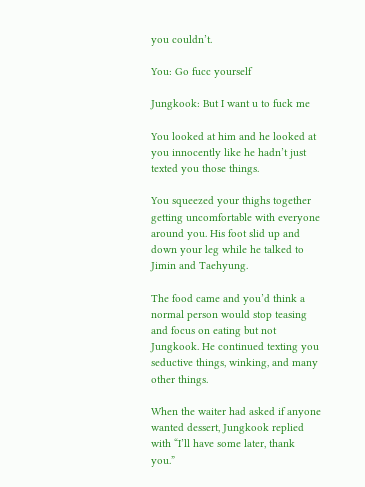you couldn’t.

You: Go fucc yourself

Jungkook: But I want u to fuck me

You looked at him and he looked at you innocently like he hadn’t just texted you those things.

You squeezed your thighs together getting uncomfortable with everyone around you. His foot slid up and down your leg while he talked to Jimin and Taehyung.

The food came and you’d think a normal person would stop teasing and focus on eating but not Jungkook. He continued texting you seductive things, winking, and many other things.

When the waiter had asked if anyone wanted dessert, Jungkook replied with “I’ll have some later, thank you.”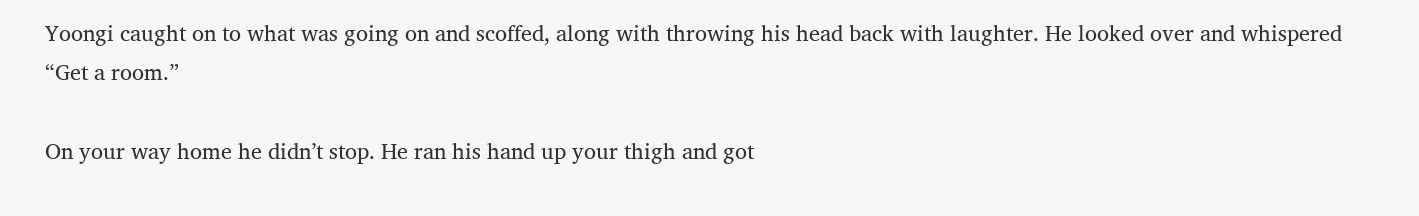Yoongi caught on to what was going on and scoffed, along with throwing his head back with laughter. He looked over and whispered “Get a room.”

On your way home he didn’t stop. He ran his hand up your thigh and got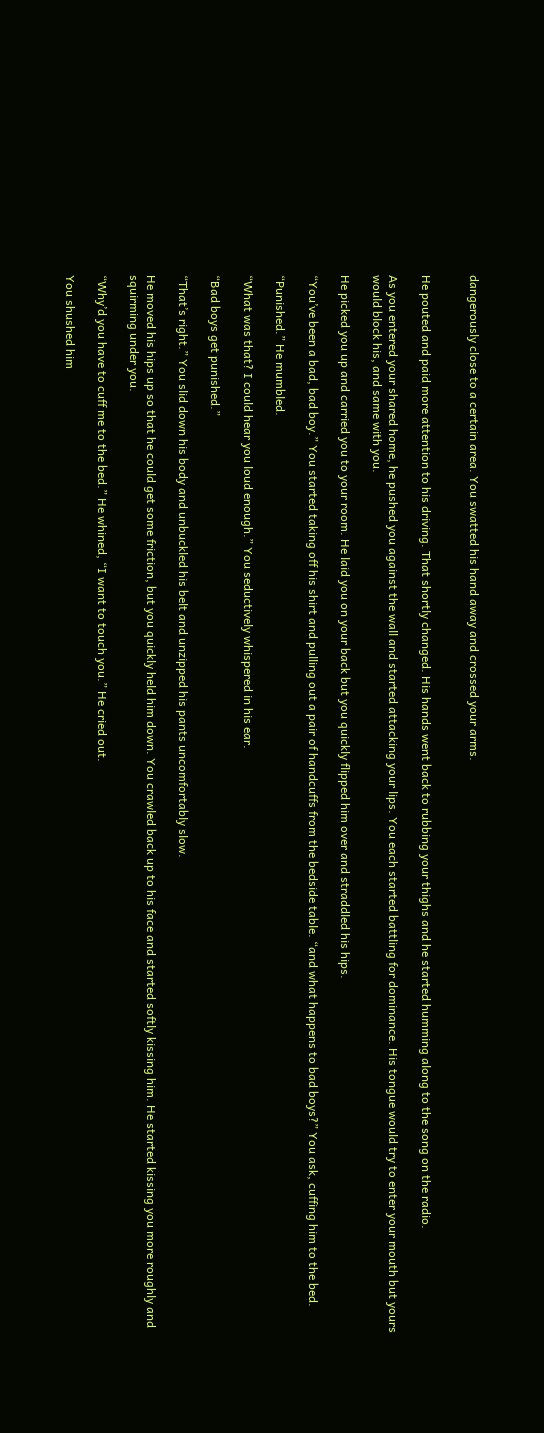dangerously close to a certain area. You swatted his hand away and crossed your arms.


He pouted and paid more attention to his driving. That shortly changed. His hands went back to rubbing your thighs and he started humming along to the song on the radio.

As you entered your shared home, he pushed you against the wall and started attacking your lips. You each started battling for dominance. His tongue would try to enter your mouth but yours would block his, and same with you.

He picked you up and carried you to your room. He laid you on your back but you quickly flipped him over and straddled his hips.

“You’ve been a bad, bad boy.” You started taking off his shirt and pulling out a pair of handcuffs from the bedside table. “and what happens to bad boys?” You ask, cuffing him to the bed.

“Punished.” He mumbled.

“What was that? I could hear you loud enough.” You seductively whispered in his ear.

“Bad boys get punished.”

“That’s right.” You slid down his body and unbuckled his belt and unzipped his pants uncomfortably slow.

He moved his hips up so that he could get some friction, but you quickly held him down. You crawled back up to his face and started softly kissing him. He started kissing you more roughly and squirming under you.

“Why’d you have to cuff me to the bed.” He whined, “I want to touch you.” He cried out.

You shushed him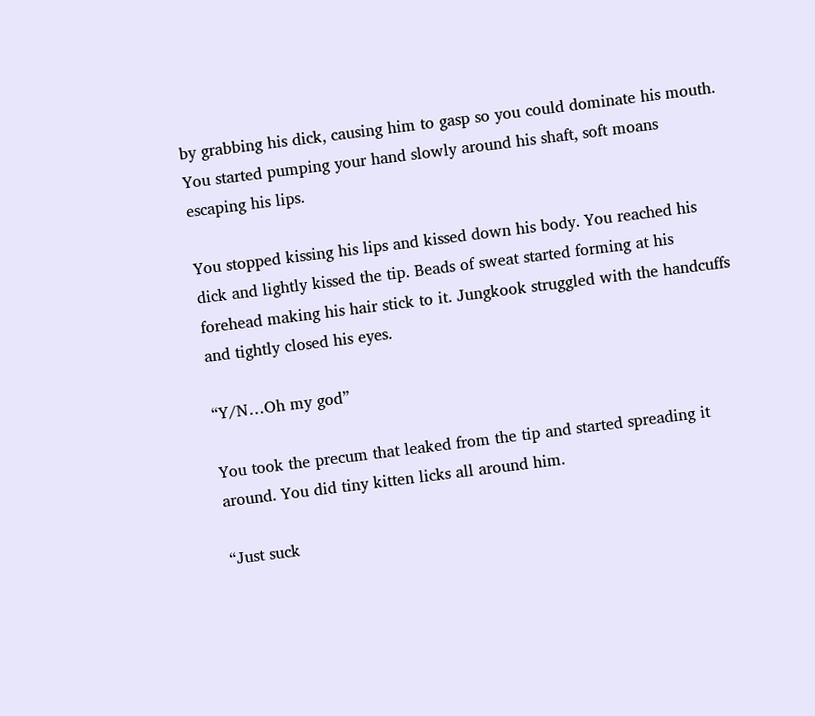by grabbing his dick, causing him to gasp so you could dominate his mouth. You started pumping your hand slowly around his shaft, soft moans escaping his lips.

You stopped kissing his lips and kissed down his body. You reached his dick and lightly kissed the tip. Beads of sweat started forming at his forehead making his hair stick to it. Jungkook struggled with the handcuffs and tightly closed his eyes.

“Y/N…Oh my god”

You took the precum that leaked from the tip and started spreading it around. You did tiny kitten licks all around him.

“Just suck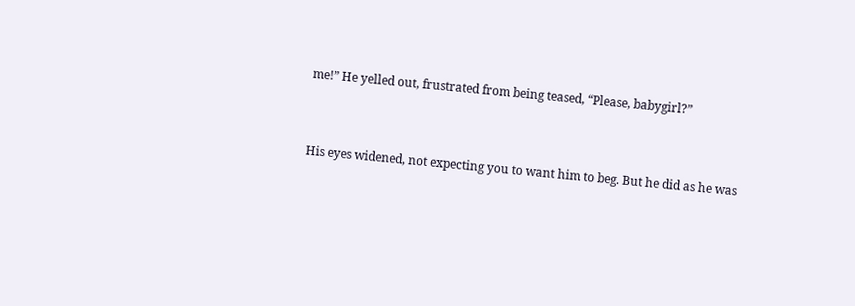me!” He yelled out, frustrated from being teased, “Please, babygirl?”


His eyes widened, not expecting you to want him to beg. But he did as he was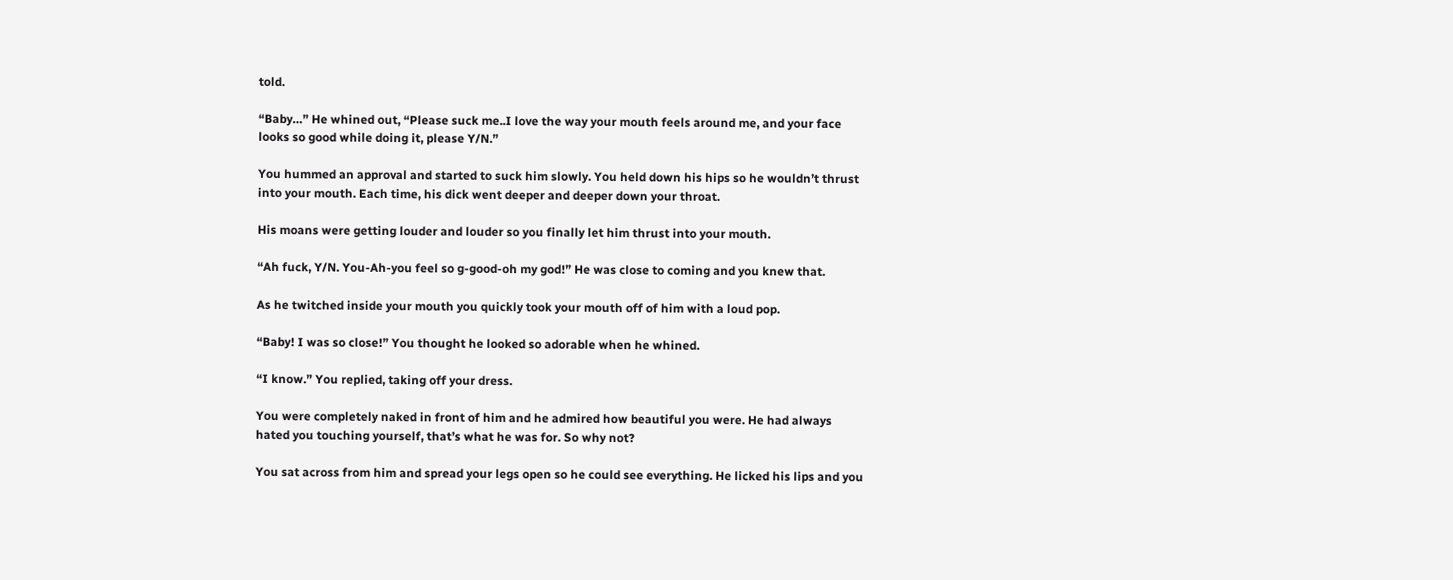told.

“Baby…” He whined out, “Please suck me..I love the way your mouth feels around me, and your face looks so good while doing it, please Y/N.”

You hummed an approval and started to suck him slowly. You held down his hips so he wouldn’t thrust into your mouth. Each time, his dick went deeper and deeper down your throat.

His moans were getting louder and louder so you finally let him thrust into your mouth.

“Ah fuck, Y/N. You-Ah-you feel so g-good-oh my god!” He was close to coming and you knew that.

As he twitched inside your mouth you quickly took your mouth off of him with a loud pop.

“Baby! I was so close!” You thought he looked so adorable when he whined.

“I know.” You replied, taking off your dress.

You were completely naked in front of him and he admired how beautiful you were. He had always hated you touching yourself, that’s what he was for. So why not?

You sat across from him and spread your legs open so he could see everything. He licked his lips and you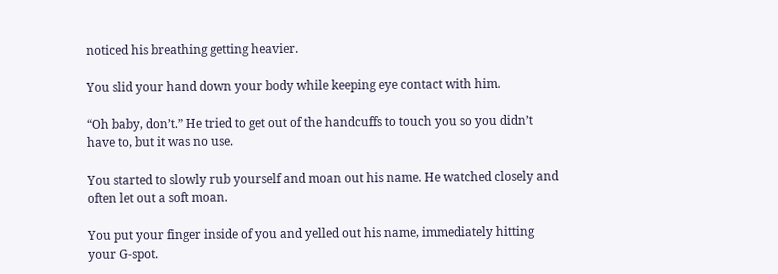noticed his breathing getting heavier.

You slid your hand down your body while keeping eye contact with him.

“Oh baby, don’t.” He tried to get out of the handcuffs to touch you so you didn’t have to, but it was no use.

You started to slowly rub yourself and moan out his name. He watched closely and often let out a soft moan.

You put your finger inside of you and yelled out his name, immediately hitting your G-spot.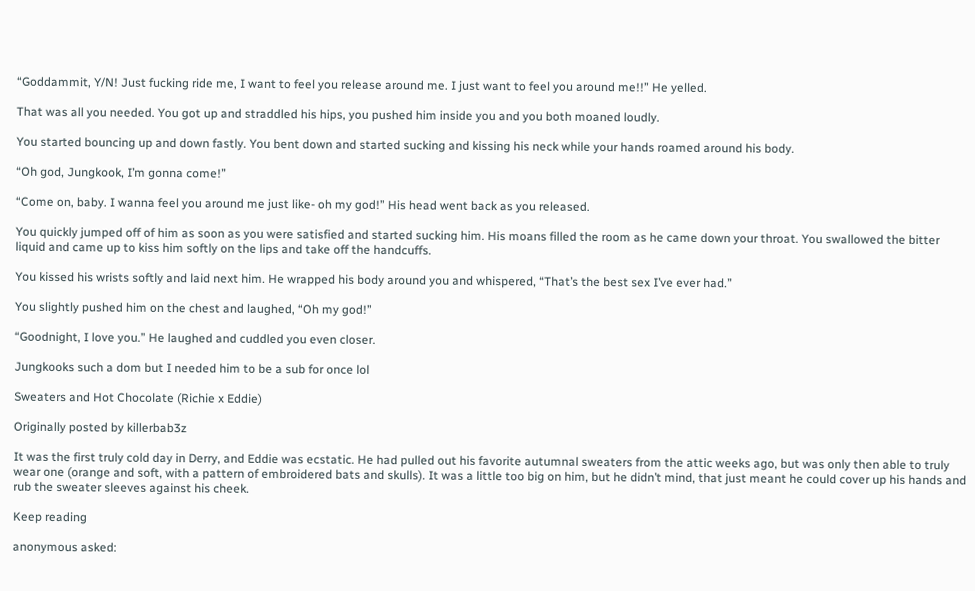“Goddammit, Y/N! Just fucking ride me, I want to feel you release around me. I just want to feel you around me!!” He yelled.

That was all you needed. You got up and straddled his hips, you pushed him inside you and you both moaned loudly.

You started bouncing up and down fastly. You bent down and started sucking and kissing his neck while your hands roamed around his body.

“Oh god, Jungkook, I’m gonna come!”

“Come on, baby. I wanna feel you around me just like- oh my god!” His head went back as you released.

You quickly jumped off of him as soon as you were satisfied and started sucking him. His moans filled the room as he came down your throat. You swallowed the bitter liquid and came up to kiss him softly on the lips and take off the handcuffs.

You kissed his wrists softly and laid next him. He wrapped his body around you and whispered, “That’s the best sex I’ve ever had.”

You slightly pushed him on the chest and laughed, “Oh my god!”

“Goodnight, I love you.” He laughed and cuddled you even closer.

Jungkooks such a dom but I needed him to be a sub for once lol

Sweaters and Hot Chocolate (Richie x Eddie)

Originally posted by killerbab3z

It was the first truly cold day in Derry, and Eddie was ecstatic. He had pulled out his favorite autumnal sweaters from the attic weeks ago, but was only then able to truly wear one (orange and soft, with a pattern of embroidered bats and skulls). It was a little too big on him, but he didn’t mind, that just meant he could cover up his hands and rub the sweater sleeves against his cheek.

Keep reading

anonymous asked: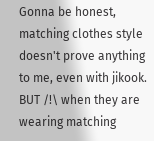Gonna be honest, matching clothes style doesn't prove anything to me, even with jikook. BUT /!\ when they are wearing matching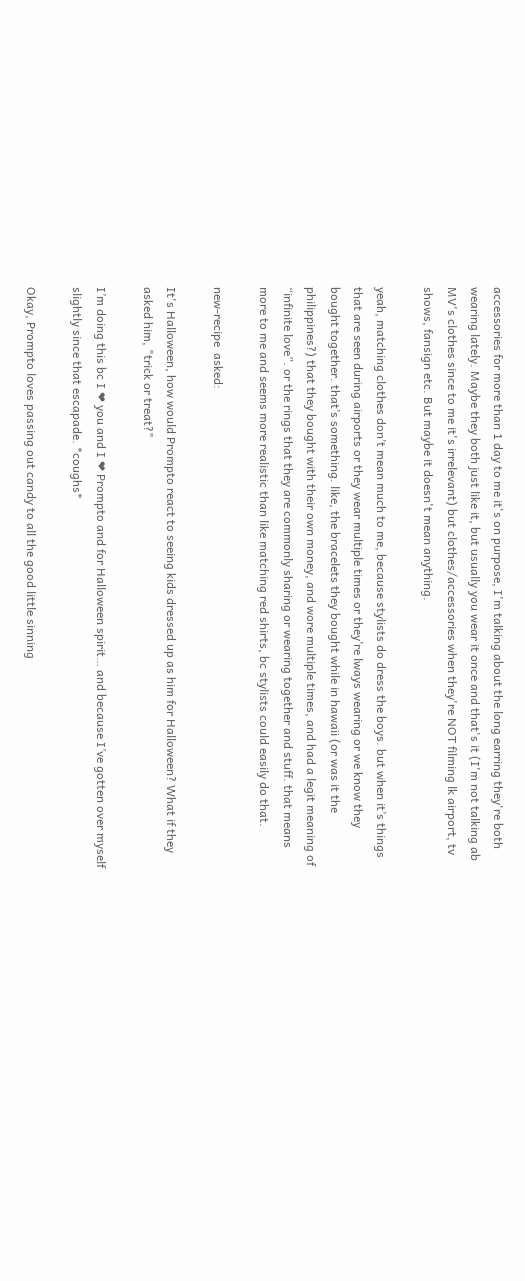accessories for more than 1 day to me it's on purpose, I'm talking about the long earring they're both wearing lately. Maybe they both just like it, but usually you wear it once and that's it (I'm not talking ab MV's clothes since to me it's irrelevant) but clothes/accessories when they're NOT filming lk airport, tv shows, fansign etc. But maybe it doesn't mean anything.

yeah, matching clothes don’t mean much to me, because stylists do dress the boys. but when it’s things that are seen during airports or they wear multiple times or they’re lways wearing or we know they bought together. that’s something. like, the bracelets they bought while in hawaii (or was it the philippines?) that they bought with their own money, and wore multiple times, and had a legit meaning of “infinite love”. or the rings that they are commonly sharing or wearing together and stuff. that means more to me and seems more realistic than like matching red shirts, bc stylists could easily do that.

new-recipe  asked:

It's Halloween, how would Prompto react to seeing kids dressed up as him for Halloween? What if they asked him, "trick or treat?"

I’m doing this bc I ❤ you and I ❤ Prompto and for Halloween spirit… and because I’ve gotten over myself slightly since that escapade. *coughs*

Okay, Prompto loves passing out candy to all the good little sinning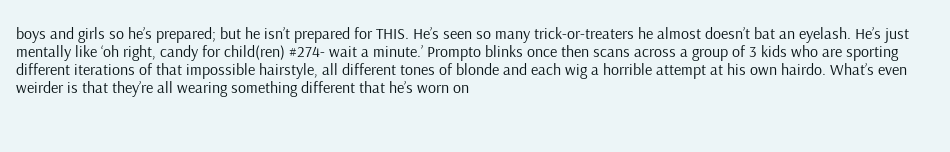boys and girls so he’s prepared; but he isn’t prepared for THIS. He’s seen so many trick-or-treaters he almost doesn’t bat an eyelash. He’s just mentally like ‘oh right, candy for child(ren) #274- wait a minute.’ Prompto blinks once then scans across a group of 3 kids who are sporting different iterations of that impossible hairstyle, all different tones of blonde and each wig a horrible attempt at his own hairdo. What’s even weirder is that they’re all wearing something different that he’s worn on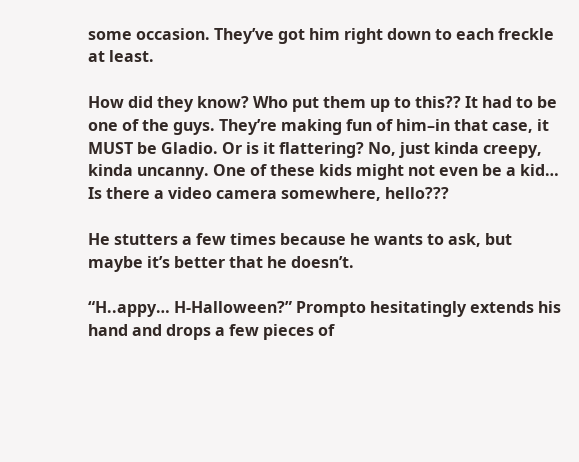some occasion. They’ve got him right down to each freckle at least.

How did they know? Who put them up to this?? It had to be one of the guys. They’re making fun of him–in that case, it MUST be Gladio. Or is it flattering? No, just kinda creepy, kinda uncanny. One of these kids might not even be a kid… Is there a video camera somewhere, hello???

He stutters a few times because he wants to ask, but maybe it’s better that he doesn’t.

“H..appy… H-Halloween?” Prompto hesitatingly extends his hand and drops a few pieces of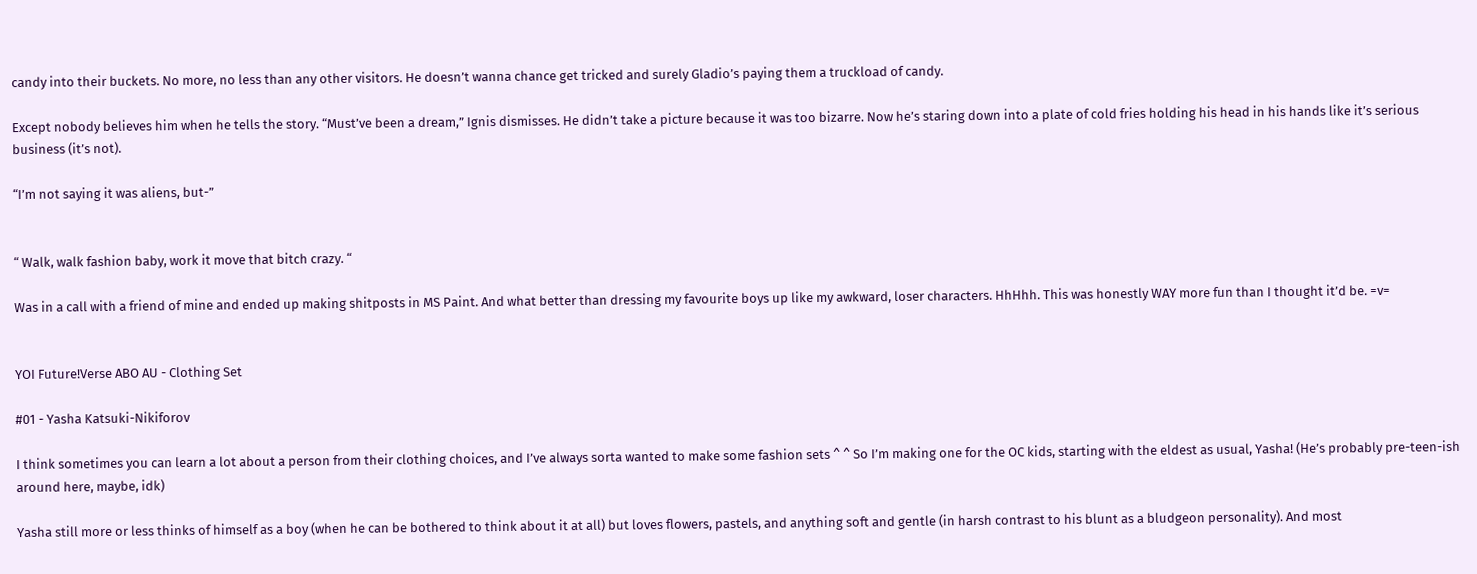candy into their buckets. No more, no less than any other visitors. He doesn’t wanna chance get tricked and surely Gladio’s paying them a truckload of candy.

Except nobody believes him when he tells the story. “Must’ve been a dream,” Ignis dismisses. He didn’t take a picture because it was too bizarre. Now he’s staring down into a plate of cold fries holding his head in his hands like it’s serious business (it’s not).

“I’m not saying it was aliens, but-”


“ Walk, walk fashion baby, work it move that bitch crazy. “

Was in a call with a friend of mine and ended up making shitposts in MS Paint. And what better than dressing my favourite boys up like my awkward, loser characters. HhHhh. This was honestly WAY more fun than I thought it’d be. =v=


YOI Future!Verse ABO AU - Clothing Set

#01 - Yasha Katsuki-Nikiforov

I think sometimes you can learn a lot about a person from their clothing choices, and I’ve always sorta wanted to make some fashion sets ^ ^ So I’m making one for the OC kids, starting with the eldest as usual, Yasha! (He’s probably pre-teen-ish around here, maybe, idk)

Yasha still more or less thinks of himself as a boy (when he can be bothered to think about it at all) but loves flowers, pastels, and anything soft and gentle (in harsh contrast to his blunt as a bludgeon personality). And most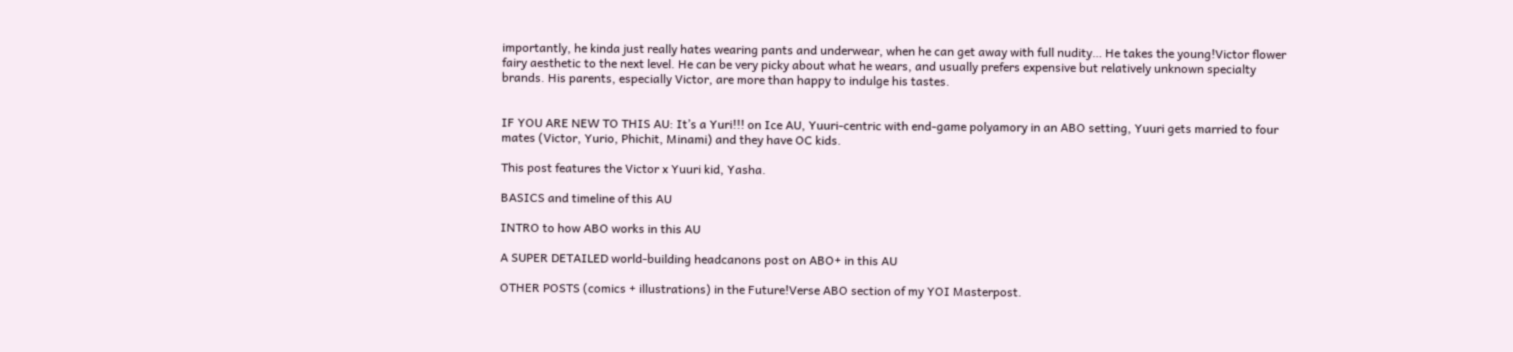importantly, he kinda just really hates wearing pants and underwear, when he can get away with full nudity… He takes the young!Victor flower fairy aesthetic to the next level. He can be very picky about what he wears, and usually prefers expensive but relatively unknown specialty brands. His parents, especially Victor, are more than happy to indulge his tastes.


IF YOU ARE NEW TO THIS AU: It’s a Yuri!!! on Ice AU, Yuuri-centric with end-game polyamory in an ABO setting, Yuuri gets married to four mates (Victor, Yurio, Phichit, Minami) and they have OC kids.

This post features the Victor x Yuuri kid, Yasha.

BASICS and timeline of this AU

INTRO to how ABO works in this AU

A SUPER DETAILED world-building headcanons post on ABO+ in this AU

OTHER POSTS (comics + illustrations) in the Future!Verse ABO section of my YOI Masterpost.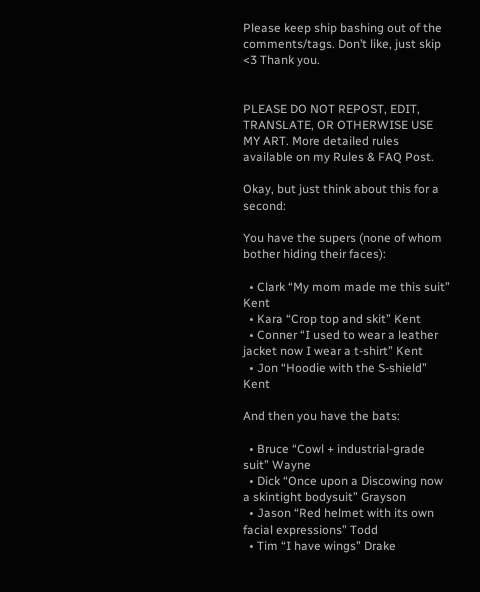Please keep ship bashing out of the comments/tags. Don’t like, just skip <3 Thank you.


PLEASE DO NOT REPOST, EDIT, TRANSLATE, OR OTHERWISE USE MY ART. More detailed rules available on my Rules & FAQ Post.

Okay, but just think about this for a second:

You have the supers (none of whom bother hiding their faces):

  • Clark “My mom made me this suit” Kent
  • Kara “Crop top and skit” Kent
  • Conner “I used to wear a leather jacket now I wear a t-shirt” Kent
  • Jon “Hoodie with the S-shield” Kent

And then you have the bats:

  • Bruce “Cowl + industrial-grade suit” Wayne
  • Dick “Once upon a Discowing now a skintight bodysuit” Grayson
  • Jason “Red helmet with its own facial expressions” Todd
  • Tim “I have wings” Drake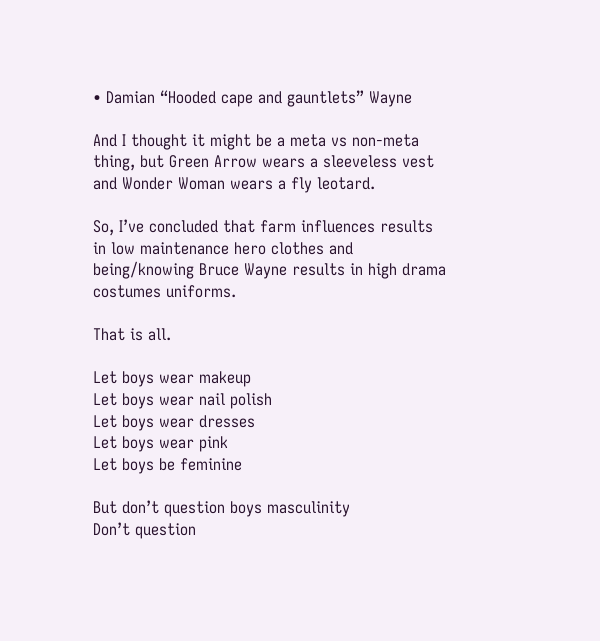• Damian “Hooded cape and gauntlets” Wayne

And I thought it might be a meta vs non-meta thing, but Green Arrow wears a sleeveless vest and Wonder Woman wears a fly leotard.

So, I’ve concluded that farm influences results in low maintenance hero clothes and being/knowing Bruce Wayne results in high drama costumes uniforms.

That is all.

Let boys wear makeup
Let boys wear nail polish
Let boys wear dresses
Let boys wear pink
Let boys be feminine

But don’t question boys masculinity
Don’t question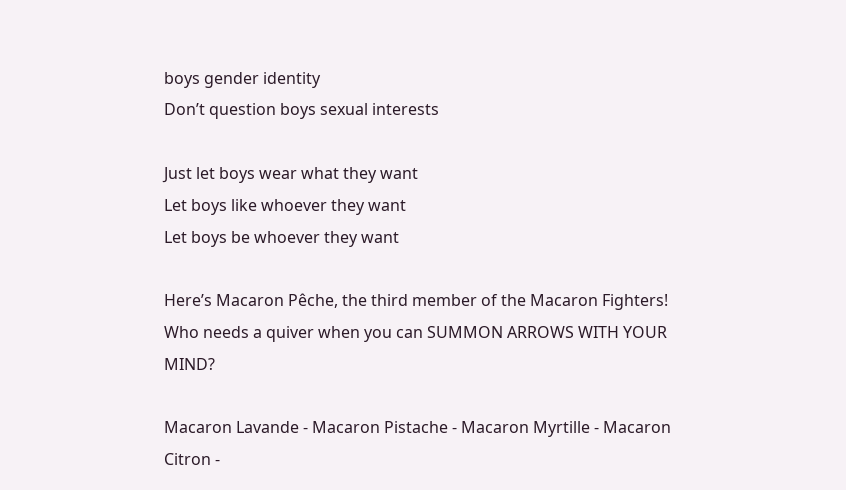boys gender identity
Don’t question boys sexual interests

Just let boys wear what they want
Let boys like whoever they want
Let boys be whoever they want

Here’s Macaron Pêche, the third member of the Macaron Fighters! Who needs a quiver when you can SUMMON ARROWS WITH YOUR MIND?

Macaron Lavande - Macaron Pistache - Macaron Myrtille - Macaron Citron -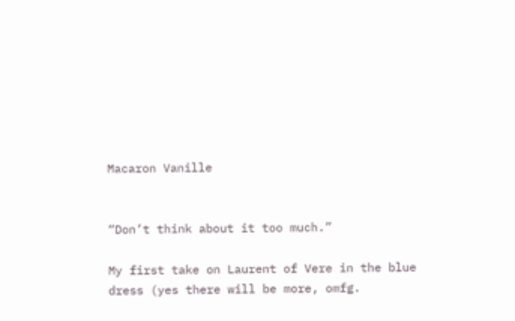Macaron Vanille


“Don’t think about it too much.”

My first take on Laurent of Vere in the blue dress (yes there will be more, omfg.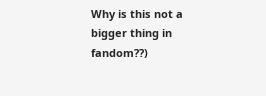Why is this not a bigger thing in fandom??)